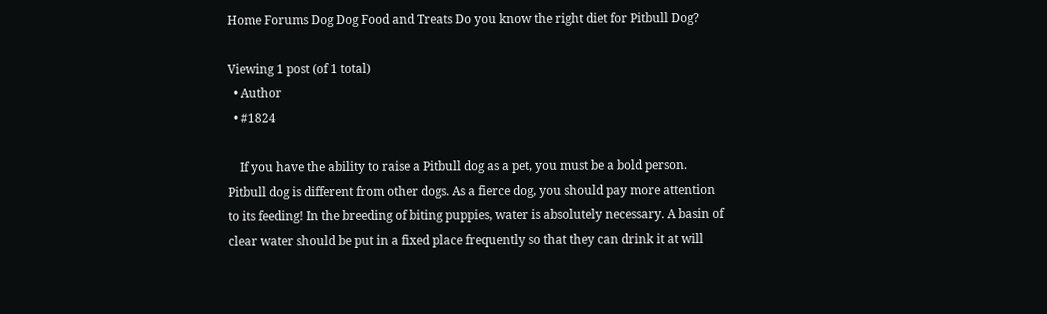Home Forums Dog Dog Food and Treats Do you know the right diet for Pitbull Dog?

Viewing 1 post (of 1 total)
  • Author
  • #1824

    If you have the ability to raise a Pitbull dog as a pet, you must be a bold person. Pitbull dog is different from other dogs. As a fierce dog, you should pay more attention to its feeding! In the breeding of biting puppies, water is absolutely necessary. A basin of clear water should be put in a fixed place frequently so that they can drink it at will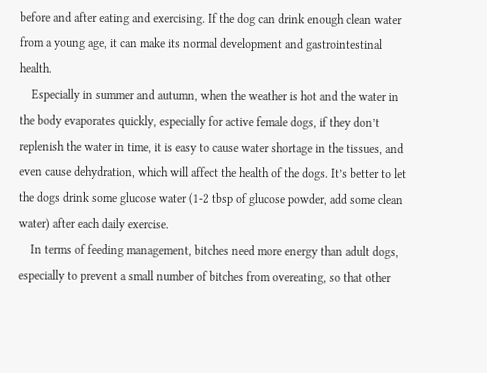before and after eating and exercising. If the dog can drink enough clean water from a young age, it can make its normal development and gastrointestinal health.
    Especially in summer and autumn, when the weather is hot and the water in the body evaporates quickly, especially for active female dogs, if they don’t replenish the water in time, it is easy to cause water shortage in the tissues, and even cause dehydration, which will affect the health of the dogs. It’s better to let the dogs drink some glucose water (1-2 tbsp of glucose powder, add some clean water) after each daily exercise.
    In terms of feeding management, bitches need more energy than adult dogs, especially to prevent a small number of bitches from overeating, so that other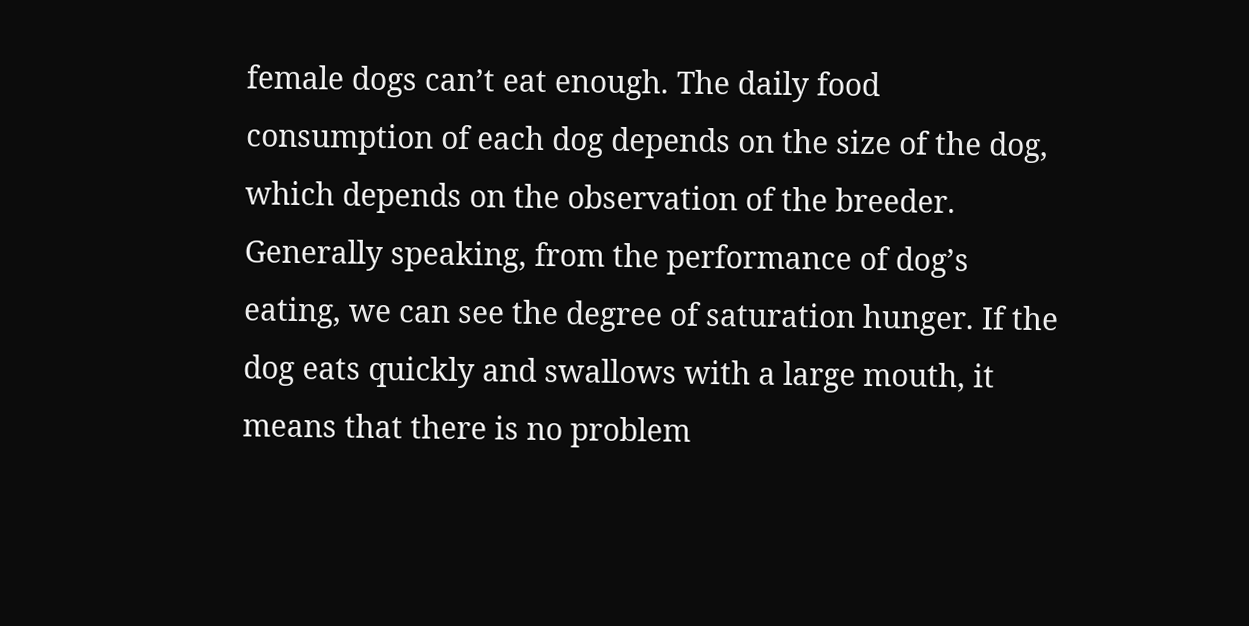female dogs can’t eat enough. The daily food consumption of each dog depends on the size of the dog, which depends on the observation of the breeder. Generally speaking, from the performance of dog’s eating, we can see the degree of saturation hunger. If the dog eats quickly and swallows with a large mouth, it means that there is no problem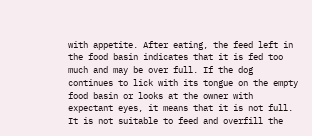with appetite. After eating, the feed left in the food basin indicates that it is fed too much and may be over full. If the dog continues to lick with its tongue on the empty food basin or looks at the owner with expectant eyes, it means that it is not full. It is not suitable to feed and overfill the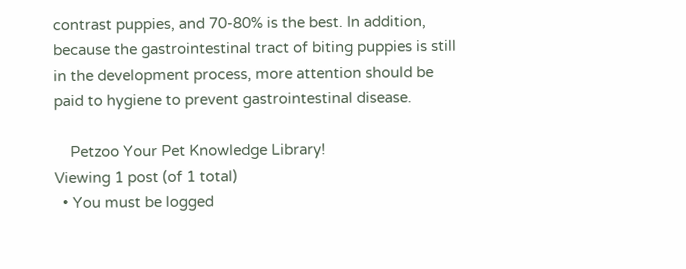contrast puppies, and 70-80% is the best. In addition, because the gastrointestinal tract of biting puppies is still in the development process, more attention should be paid to hygiene to prevent gastrointestinal disease.

    Petzoo Your Pet Knowledge Library!
Viewing 1 post (of 1 total)
  • You must be logged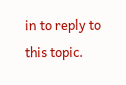in to reply to this topic.